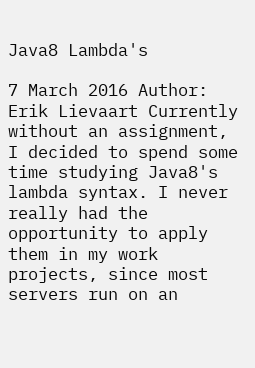Java8 Lambda's

7 March 2016 Author: Erik Lievaart Currently without an assignment, I decided to spend some time studying Java8's lambda syntax. I never really had the opportunity to apply them in my work projects, since most servers run on an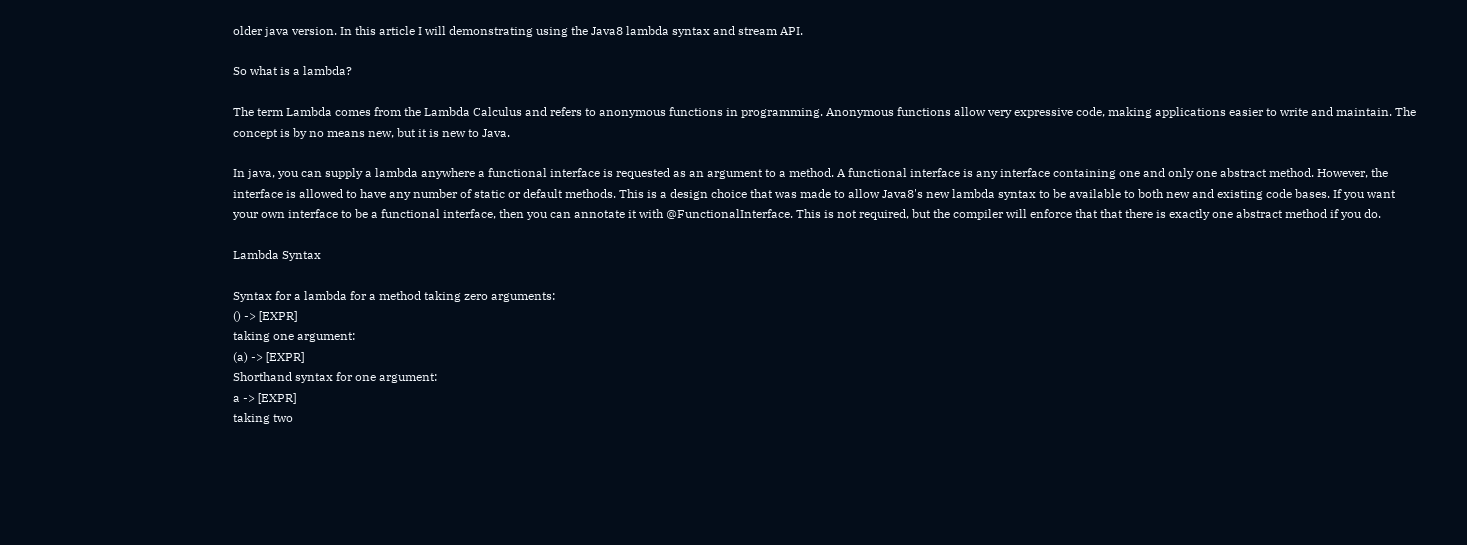older java version. In this article I will demonstrating using the Java8 lambda syntax and stream API.

So what is a lambda?

The term Lambda comes from the Lambda Calculus and refers to anonymous functions in programming. Anonymous functions allow very expressive code, making applications easier to write and maintain. The concept is by no means new, but it is new to Java.

In java, you can supply a lambda anywhere a functional interface is requested as an argument to a method. A functional interface is any interface containing one and only one abstract method. However, the interface is allowed to have any number of static or default methods. This is a design choice that was made to allow Java8's new lambda syntax to be available to both new and existing code bases. If you want your own interface to be a functional interface, then you can annotate it with @FunctionalInterface. This is not required, but the compiler will enforce that that there is exactly one abstract method if you do.

Lambda Syntax

Syntax for a lambda for a method taking zero arguments:
() -> [EXPR]
taking one argument:
(a) -> [EXPR]
Shorthand syntax for one argument:
a -> [EXPR]
taking two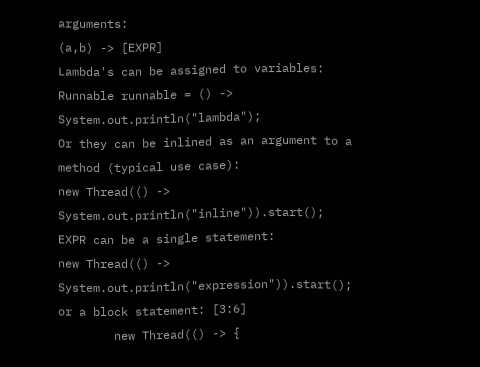arguments:
(a,b) -> [EXPR]
Lambda's can be assigned to variables:
Runnable runnable = () -> System.out.println("lambda");
Or they can be inlined as an argument to a method (typical use case):
new Thread(() -> System.out.println("inline")).start();
EXPR can be a single statement:
new Thread(() -> System.out.println("expression")).start();
or a block statement: [3:6]
        new Thread(() -> {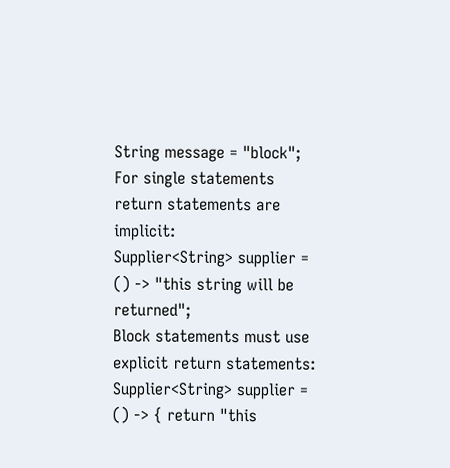String message = "block";
For single statements return statements are implicit:
Supplier<String> supplier = () -> "this string will be returned";
Block statements must use explicit return statements:
Supplier<String> supplier = () -> { return "this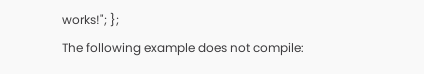works!"; };
The following example does not compile: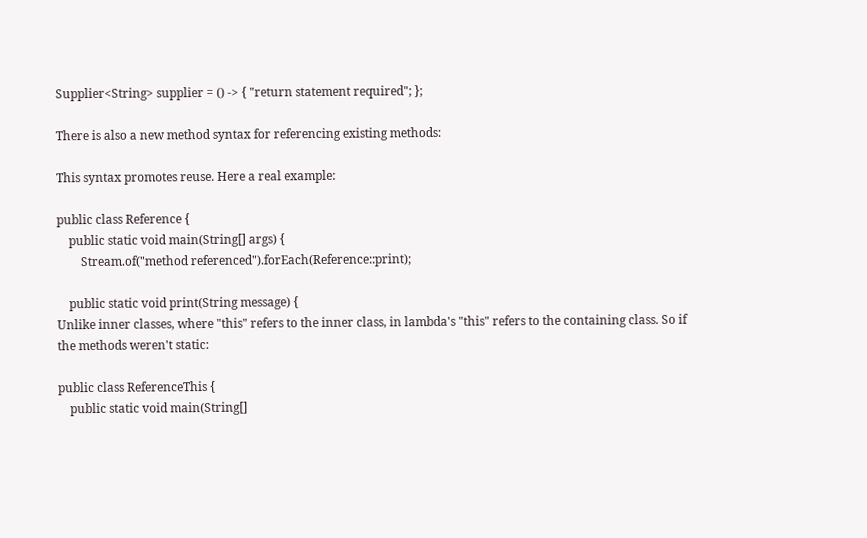Supplier<String> supplier = () -> { "return statement required"; };

There is also a new method syntax for referencing existing methods:

This syntax promotes reuse. Here a real example:

public class Reference {
    public static void main(String[] args) {
        Stream.of("method referenced").forEach(Reference::print);

    public static void print(String message) {
Unlike inner classes, where "this" refers to the inner class, in lambda's "this" refers to the containing class. So if the methods weren't static:

public class ReferenceThis {
    public static void main(String[]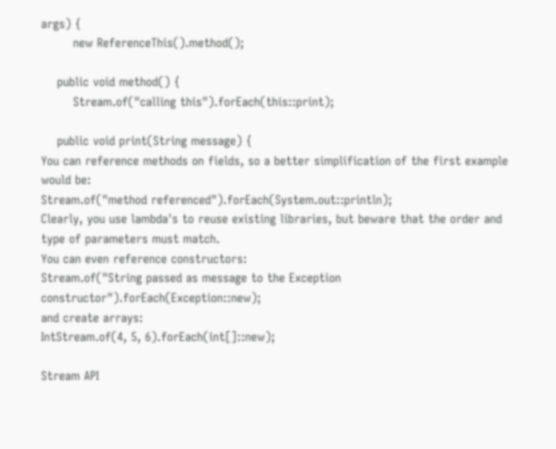args) {
        new ReferenceThis().method();

    public void method() {
        Stream.of("calling this").forEach(this::print);

    public void print(String message) {
You can reference methods on fields, so a better simplification of the first example would be:
Stream.of("method referenced").forEach(System.out::println);
Clearly, you use lambda's to reuse existing libraries, but beware that the order and type of parameters must match.
You can even reference constructors:
Stream.of("String passed as message to the Exception constructor").forEach(Exception::new);
and create arrays:
IntStream.of(4, 5, 6).forEach(int[]::new);

Stream API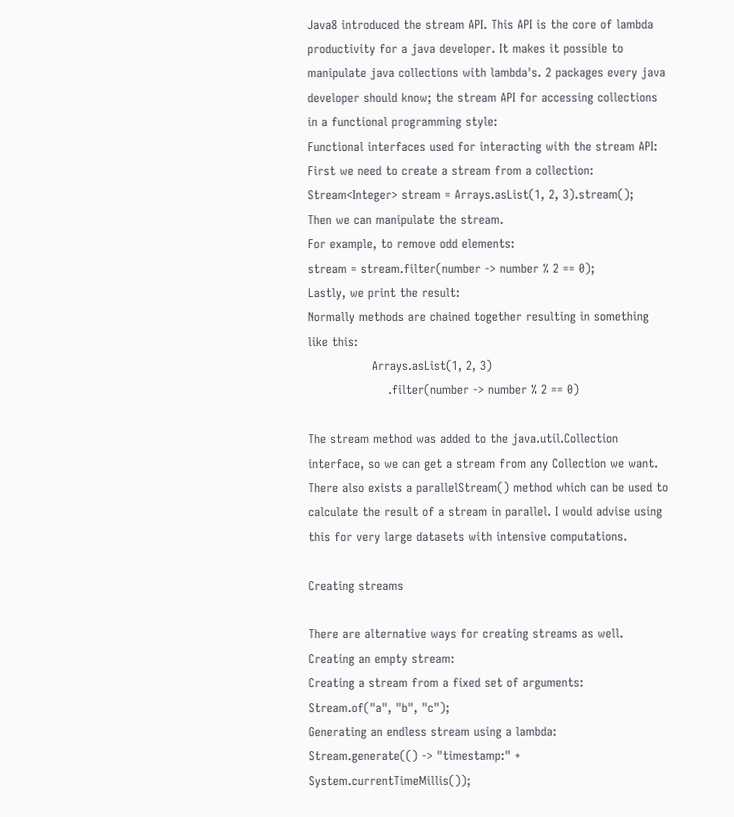Java8 introduced the stream API. This API is the core of lambda productivity for a java developer. It makes it possible to manipulate java collections with lambda's. 2 packages every java developer should know; the stream API for accessing collections in a functional programming style:
Functional interfaces used for interacting with the stream API:
First we need to create a stream from a collection:
Stream<Integer> stream = Arrays.asList(1, 2, 3).stream();
Then we can manipulate the stream.
For example, to remove odd elements:
stream = stream.filter(number -> number % 2 == 0);
Lastly, we print the result:
Normally methods are chained together resulting in something like this:
                Arrays.asList(1, 2, 3)
                    .filter(number -> number % 2 == 0)

The stream method was added to the java.util.Collection interface, so we can get a stream from any Collection we want. There also exists a parallelStream() method which can be used to calculate the result of a stream in parallel. I would advise using this for very large datasets with intensive computations.

Creating streams

There are alternative ways for creating streams as well.
Creating an empty stream:
Creating a stream from a fixed set of arguments:
Stream.of("a", "b", "c");
Generating an endless stream using a lambda:
Stream.generate(() -> "timestamp:" + System.currentTimeMillis());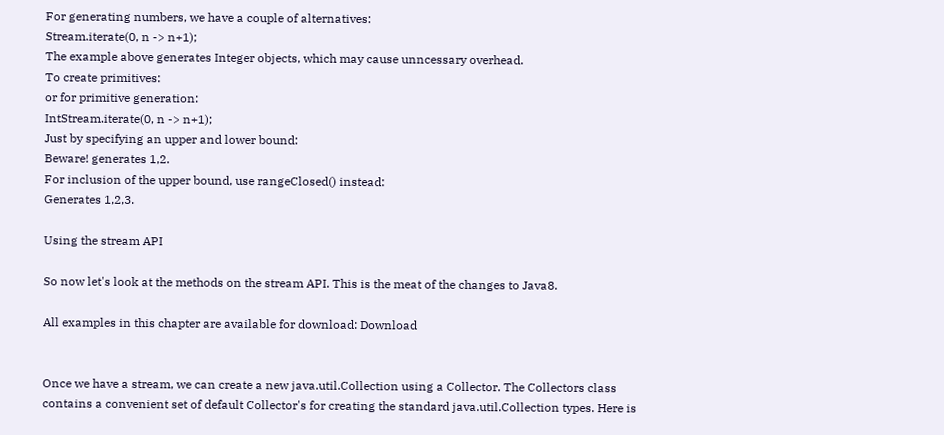For generating numbers, we have a couple of alternatives:
Stream.iterate(0, n -> n+1);
The example above generates Integer objects, which may cause unncessary overhead.
To create primitives:
or for primitive generation:
IntStream.iterate(0, n -> n+1);
Just by specifying an upper and lower bound:
Beware! generates 1,2.
For inclusion of the upper bound, use rangeClosed() instead:
Generates 1,2,3.

Using the stream API

So now let's look at the methods on the stream API. This is the meat of the changes to Java8.

All examples in this chapter are available for download: Download


Once we have a stream, we can create a new java.util.Collection using a Collector. The Collectors class contains a convenient set of default Collector's for creating the standard java.util.Collection types. Here is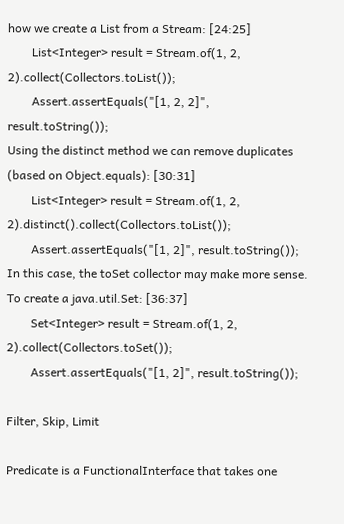how we create a List from a Stream: [24:25]
        List<Integer> result = Stream.of(1, 2, 2).collect(Collectors.toList());
        Assert.assertEquals("[1, 2, 2]", result.toString());
Using the distinct method we can remove duplicates (based on Object.equals): [30:31]
        List<Integer> result = Stream.of(1, 2, 2).distinct().collect(Collectors.toList());
        Assert.assertEquals("[1, 2]", result.toString());
In this case, the toSet collector may make more sense. To create a java.util.Set: [36:37]
        Set<Integer> result = Stream.of(1, 2, 2).collect(Collectors.toSet());
        Assert.assertEquals("[1, 2]", result.toString());

Filter, Skip, Limit

Predicate is a FunctionalInterface that takes one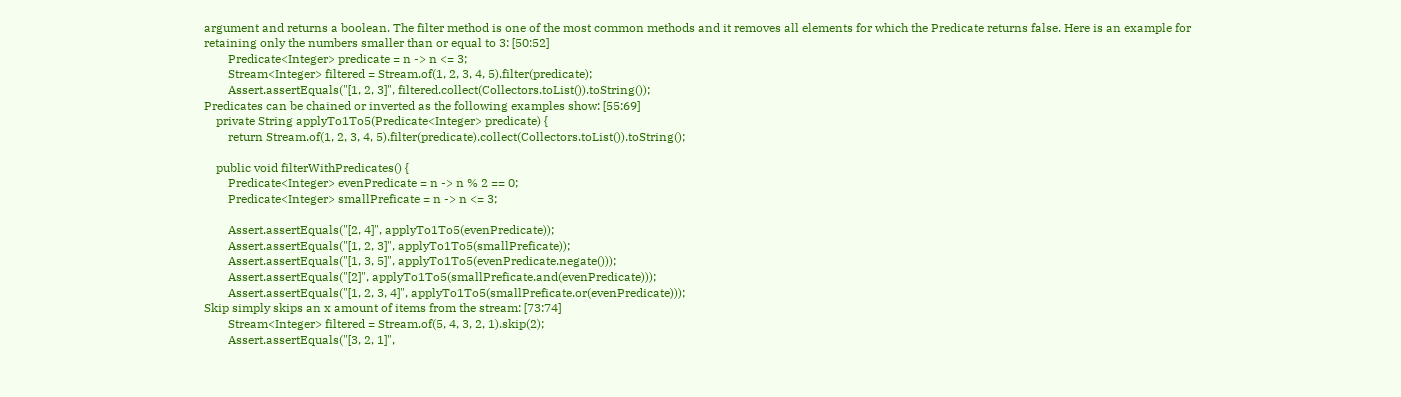argument and returns a boolean. The filter method is one of the most common methods and it removes all elements for which the Predicate returns false. Here is an example for retaining only the numbers smaller than or equal to 3: [50:52]
        Predicate<Integer> predicate = n -> n <= 3;
        Stream<Integer> filtered = Stream.of(1, 2, 3, 4, 5).filter(predicate);
        Assert.assertEquals("[1, 2, 3]", filtered.collect(Collectors.toList()).toString());
Predicates can be chained or inverted as the following examples show: [55:69]
    private String applyTo1To5(Predicate<Integer> predicate) {
        return Stream.of(1, 2, 3, 4, 5).filter(predicate).collect(Collectors.toList()).toString();

    public void filterWithPredicates() {
        Predicate<Integer> evenPredicate = n -> n % 2 == 0;
        Predicate<Integer> smallPreficate = n -> n <= 3;

        Assert.assertEquals("[2, 4]", applyTo1To5(evenPredicate));
        Assert.assertEquals("[1, 2, 3]", applyTo1To5(smallPreficate));
        Assert.assertEquals("[1, 3, 5]", applyTo1To5(evenPredicate.negate()));
        Assert.assertEquals("[2]", applyTo1To5(smallPreficate.and(evenPredicate)));
        Assert.assertEquals("[1, 2, 3, 4]", applyTo1To5(smallPreficate.or(evenPredicate)));
Skip simply skips an x amount of items from the stream: [73:74]
        Stream<Integer> filtered = Stream.of(5, 4, 3, 2, 1).skip(2);
        Assert.assertEquals("[3, 2, 1]",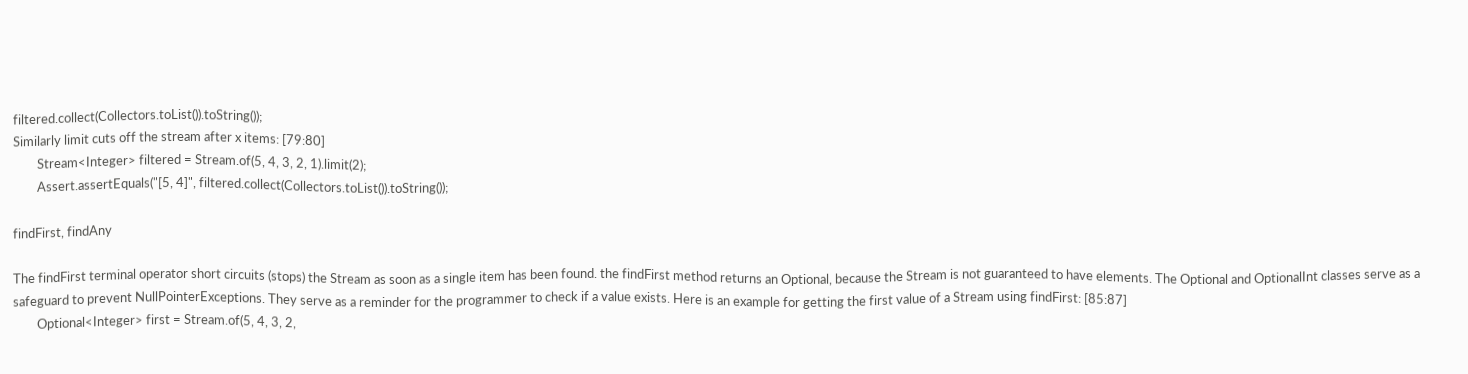filtered.collect(Collectors.toList()).toString());
Similarly limit cuts off the stream after x items: [79:80]
        Stream<Integer> filtered = Stream.of(5, 4, 3, 2, 1).limit(2);
        Assert.assertEquals("[5, 4]", filtered.collect(Collectors.toList()).toString());

findFirst, findAny

The findFirst terminal operator short circuits (stops) the Stream as soon as a single item has been found. the findFirst method returns an Optional, because the Stream is not guaranteed to have elements. The Optional and OptionalInt classes serve as a safeguard to prevent NullPointerExceptions. They serve as a reminder for the programmer to check if a value exists. Here is an example for getting the first value of a Stream using findFirst: [85:87]
        Optional<Integer> first = Stream.of(5, 4, 3, 2,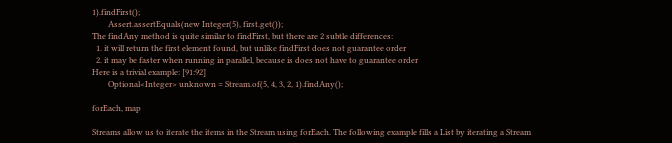1).findFirst();
        Assert.assertEquals(new Integer(5), first.get());
The findAny method is quite similar to findFirst, but there are 2 subtle differences:
  1. it will return the first element found, but unlike findFirst does not guarantee order
  2. it may be faster when running in parallel, because is does not have to guarantee order
Here is a trivial example: [91:92]
        Optional<Integer> unknown = Stream.of(5, 4, 3, 2, 1).findAny();

forEach, map

Streams allow us to iterate the items in the Stream using forEach. The following example fills a List by iterating a Stream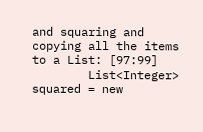and squaring and copying all the items to a List: [97:99]
        List<Integer> squared = new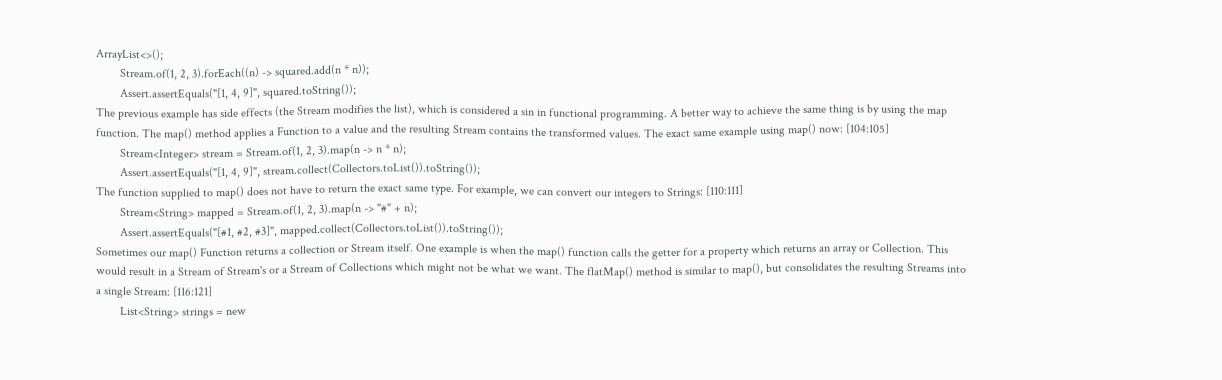ArrayList<>();
        Stream.of(1, 2, 3).forEach((n) -> squared.add(n * n));
        Assert.assertEquals("[1, 4, 9]", squared.toString());
The previous example has side effects (the Stream modifies the list), which is considered a sin in functional programming. A better way to achieve the same thing is by using the map function. The map() method applies a Function to a value and the resulting Stream contains the transformed values. The exact same example using map() now: [104:105]
        Stream<Integer> stream = Stream.of(1, 2, 3).map(n -> n * n);
        Assert.assertEquals("[1, 4, 9]", stream.collect(Collectors.toList()).toString());
The function supplied to map() does not have to return the exact same type. For example, we can convert our integers to Strings: [110:111]
        Stream<String> mapped = Stream.of(1, 2, 3).map(n -> "#" + n);
        Assert.assertEquals("[#1, #2, #3]", mapped.collect(Collectors.toList()).toString());
Sometimes our map() Function returns a collection or Stream itself. One example is when the map() function calls the getter for a property which returns an array or Collection. This would result in a Stream of Stream's or a Stream of Collections which might not be what we want. The flatMap() method is similar to map(), but consolidates the resulting Streams into a single Stream: [116:121]
        List<String> strings = new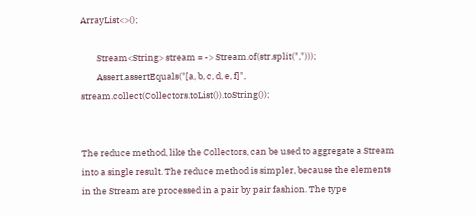ArrayList<>();

        Stream<String> stream = -> Stream.of(str.split(",")));
        Assert.assertEquals("[a, b, c, d, e, f]", stream.collect(Collectors.toList()).toString());


The reduce method, like the Collectors, can be used to aggregate a Stream into a single result. The reduce method is simpler, because the elements in the Stream are processed in a pair by pair fashion. The type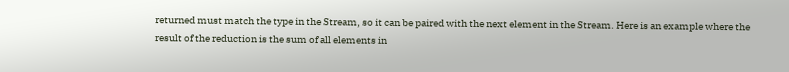returned must match the type in the Stream, so it can be paired with the next element in the Stream. Here is an example where the result of the reduction is the sum of all elements in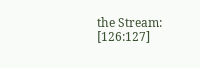the Stream: [126:127]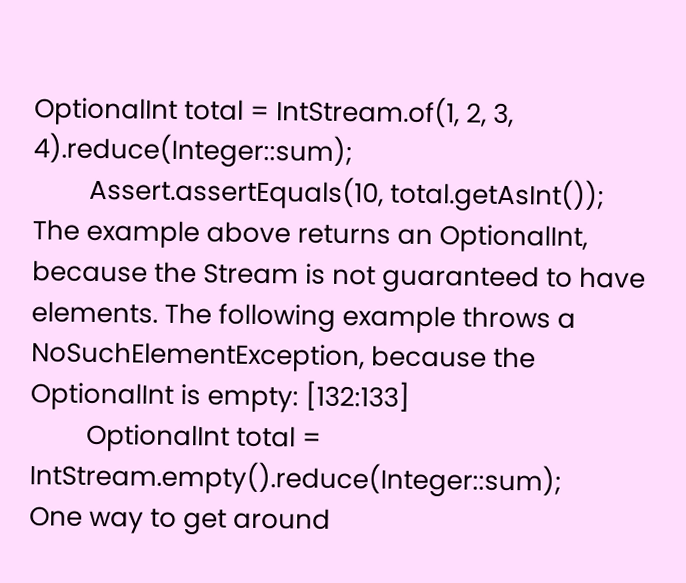OptionalInt total = IntStream.of(1, 2, 3, 4).reduce(Integer::sum);
        Assert.assertEquals(10, total.getAsInt());
The example above returns an OptionalInt, because the Stream is not guaranteed to have elements. The following example throws a NoSuchElementException, because the OptionalInt is empty: [132:133]
        OptionalInt total = IntStream.empty().reduce(Integer::sum);
One way to get around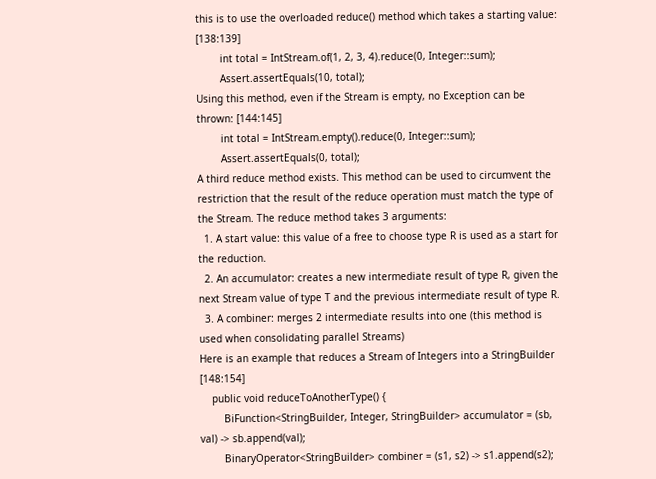this is to use the overloaded reduce() method which takes a starting value: [138:139]
        int total = IntStream.of(1, 2, 3, 4).reduce(0, Integer::sum);
        Assert.assertEquals(10, total);
Using this method, even if the Stream is empty, no Exception can be thrown: [144:145]
        int total = IntStream.empty().reduce(0, Integer::sum);
        Assert.assertEquals(0, total);
A third reduce method exists. This method can be used to circumvent the restriction that the result of the reduce operation must match the type of the Stream. The reduce method takes 3 arguments:
  1. A start value: this value of a free to choose type R is used as a start for the reduction.
  2. An accumulator: creates a new intermediate result of type R, given the next Stream value of type T and the previous intermediate result of type R.
  3. A combiner: merges 2 intermediate results into one (this method is used when consolidating parallel Streams)
Here is an example that reduces a Stream of Integers into a StringBuilder [148:154]
    public void reduceToAnotherType() {
        BiFunction<StringBuilder, Integer, StringBuilder> accumulator = (sb, val) -> sb.append(val);
        BinaryOperator<StringBuilder> combiner = (s1, s2) -> s1.append(s2);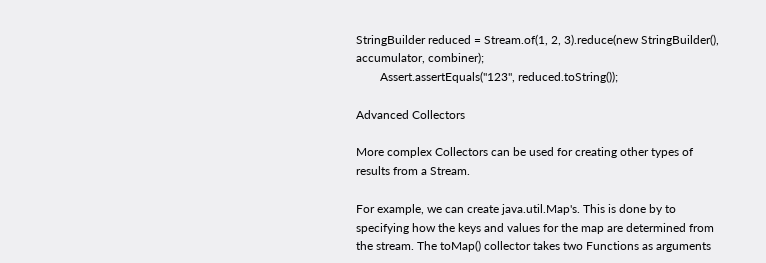StringBuilder reduced = Stream.of(1, 2, 3).reduce(new StringBuilder(), accumulator, combiner);
        Assert.assertEquals("123", reduced.toString());

Advanced Collectors

More complex Collectors can be used for creating other types of results from a Stream.

For example, we can create java.util.Map's. This is done by to specifying how the keys and values for the map are determined from the stream. The toMap() collector takes two Functions as arguments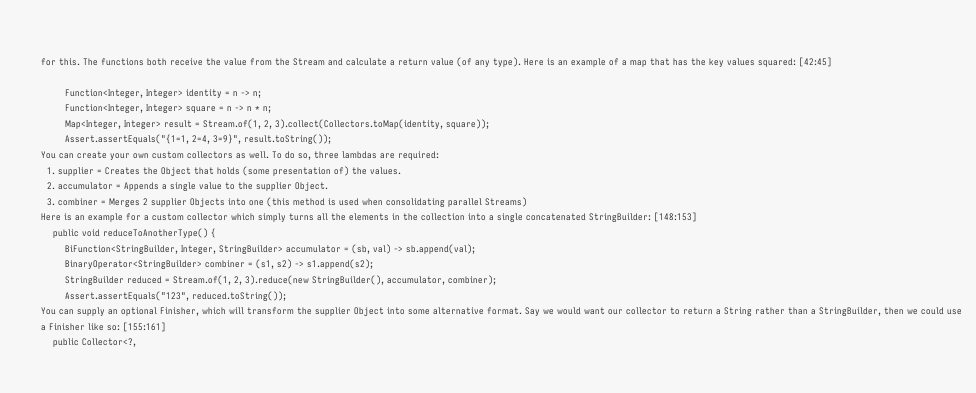for this. The functions both receive the value from the Stream and calculate a return value (of any type). Here is an example of a map that has the key values squared: [42:45]

        Function<Integer, Integer> identity = n -> n;
        Function<Integer, Integer> square = n -> n * n;
        Map<Integer, Integer> result = Stream.of(1, 2, 3).collect(Collectors.toMap(identity, square));
        Assert.assertEquals("{1=1, 2=4, 3=9}", result.toString());
You can create your own custom collectors as well. To do so, three lambdas are required:
  1. supplier = Creates the Object that holds (some presentation of) the values.
  2. accumulator = Appends a single value to the supplier Object.
  3. combiner = Merges 2 supplier Objects into one (this method is used when consolidating parallel Streams)
Here is an example for a custom collector which simply turns all the elements in the collection into a single concatenated StringBuilder: [148:153]
    public void reduceToAnotherType() {
        BiFunction<StringBuilder, Integer, StringBuilder> accumulator = (sb, val) -> sb.append(val);
        BinaryOperator<StringBuilder> combiner = (s1, s2) -> s1.append(s2);
        StringBuilder reduced = Stream.of(1, 2, 3).reduce(new StringBuilder(), accumulator, combiner);
        Assert.assertEquals("123", reduced.toString());
You can supply an optional Finisher, which will transform the supplier Object into some alternative format. Say we would want our collector to return a String rather than a StringBuilder, then we could use a Finisher like so: [155:161]
    public Collector<?,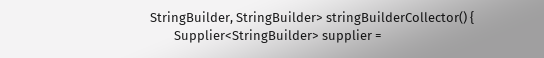StringBuilder, StringBuilder> stringBuilderCollector() {
        Supplier<StringBuilder> supplier =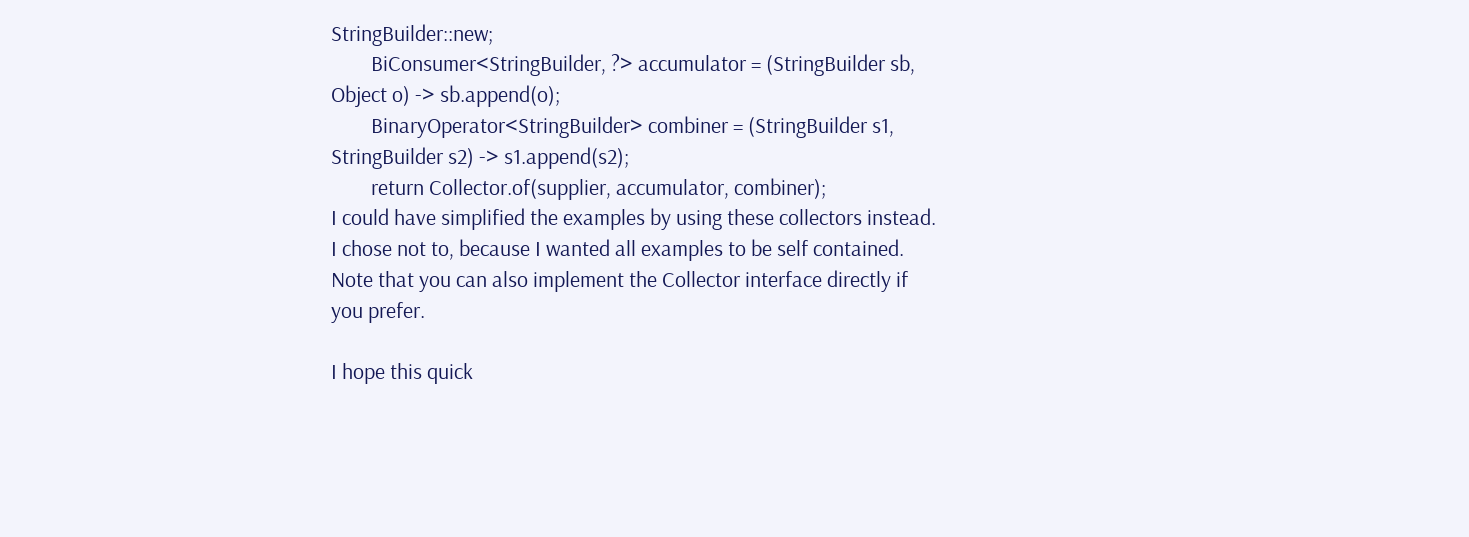StringBuilder::new;
        BiConsumer<StringBuilder, ?> accumulator = (StringBuilder sb, Object o) -> sb.append(o);
        BinaryOperator<StringBuilder> combiner = (StringBuilder s1, StringBuilder s2) -> s1.append(s2);
        return Collector.of(supplier, accumulator, combiner);
I could have simplified the examples by using these collectors instead. I chose not to, because I wanted all examples to be self contained. Note that you can also implement the Collector interface directly if you prefer.

I hope this quick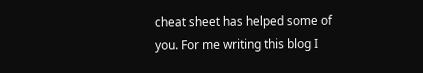cheat sheet has helped some of you. For me writing this blog I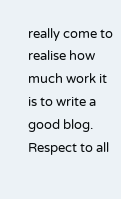really come to realise how much work it is to write a good blog. Respect to all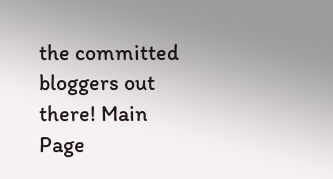the committed bloggers out there! Main Page